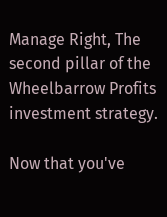Manage Right, The second pillar of the Wheelbarrow Profits investment strategy.

Now that you've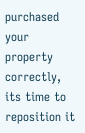purchased your property correctly, its time to reposition it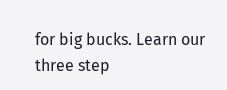for big bucks. Learn our three step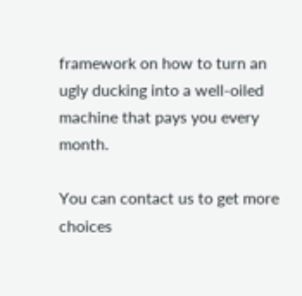framework on how to turn an ugly ducking into a well-oiled machine that pays you every month.

You can contact us to get more choices